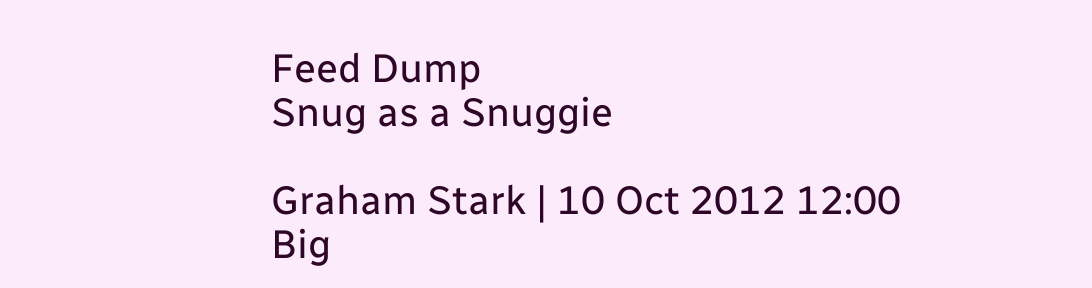Feed Dump
Snug as a Snuggie

Graham Stark | 10 Oct 2012 12:00
Big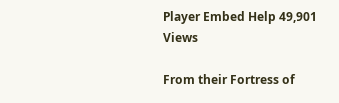Player Embed Help 49,901 Views

From their Fortress of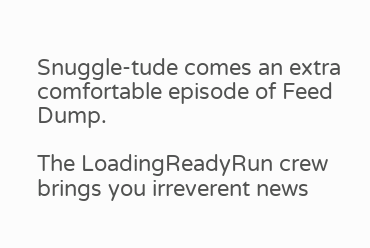Snuggle-tude comes an extra comfortable episode of Feed Dump.

The LoadingReadyRun crew brings you irreverent news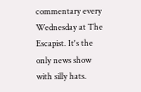commentary every Wednesday at The Escapist. It's the only news show with silly hats.